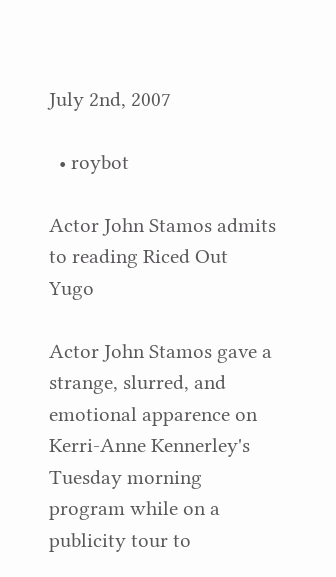July 2nd, 2007

  • roybot

Actor John Stamos admits to reading Riced Out Yugo

Actor John Stamos gave a strange, slurred, and emotional apparence on Kerri-Anne Kennerley's Tuesday morning program while on a publicity tour to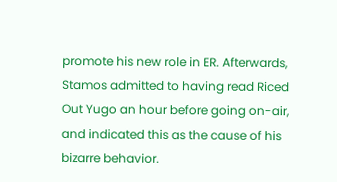promote his new role in ER. Afterwards, Stamos admitted to having read Riced Out Yugo an hour before going on-air, and indicated this as the cause of his bizarre behavior.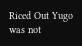Riced Out Yugo was not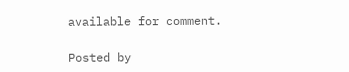available for comment.

Posted by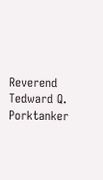Reverend Tedward Q. Porktanker